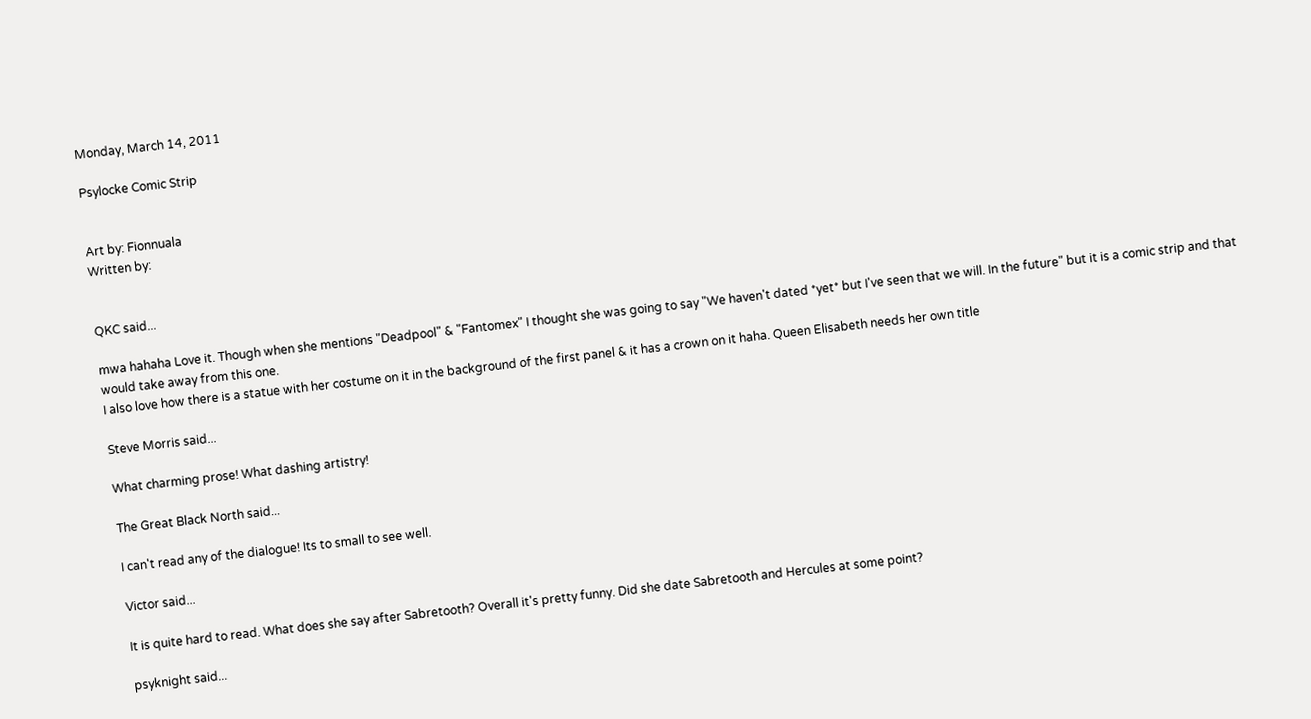Monday, March 14, 2011

Psylocke Comic Strip


Art by: Fionnuala
Written by:


QKC said...

mwa hahaha Love it. Though when she mentions "Deadpool" & "Fantomex" I thought she was going to say "We haven't dated *yet* but I've seen that we will. In the future" but it is a comic strip and that would take away from this one.
I also love how there is a statue with her costume on it in the background of the first panel & it has a crown on it haha. Queen Elisabeth needs her own title

Steve Morris said...

What charming prose! What dashing artistry!

The Great Black North said...

I can't read any of the dialogue! Its to small to see well.

Victor said...

It is quite hard to read. What does she say after Sabretooth? Overall it's pretty funny. Did she date Sabretooth and Hercules at some point?

psyknight said...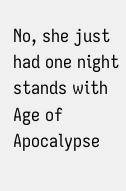No, she just had one night stands with Age of Apocalypse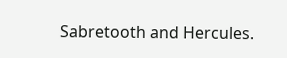Sabretooth and Hercules.